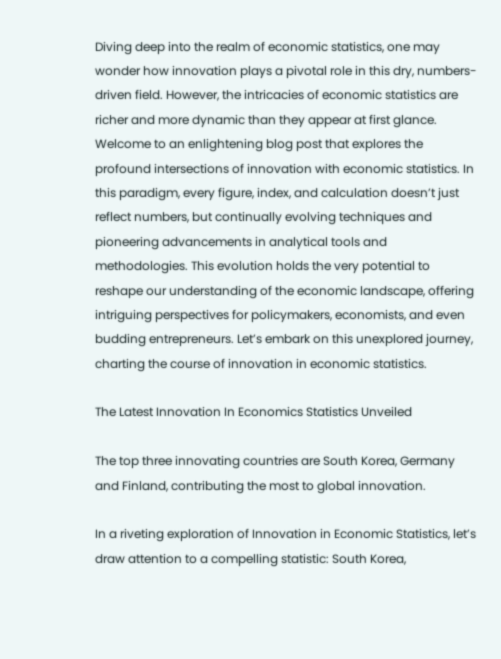Diving deep into the realm of economic statistics, one may wonder how innovation plays a pivotal role in this dry, numbers-driven field. However, the intricacies of economic statistics are richer and more dynamic than they appear at first glance. Welcome to an enlightening blog post that explores the profound intersections of innovation with economic statistics. In this paradigm, every figure, index, and calculation doesn’t just reflect numbers, but continually evolving techniques and pioneering advancements in analytical tools and methodologies. This evolution holds the very potential to reshape our understanding of the economic landscape, offering intriguing perspectives for policymakers, economists, and even budding entrepreneurs. Let’s embark on this unexplored journey, charting the course of innovation in economic statistics.

The Latest Innovation In Economics Statistics Unveiled

The top three innovating countries are South Korea, Germany and Finland, contributing the most to global innovation.

In a riveting exploration of Innovation in Economic Statistics, let’s draw attention to a compelling statistic: South Korea,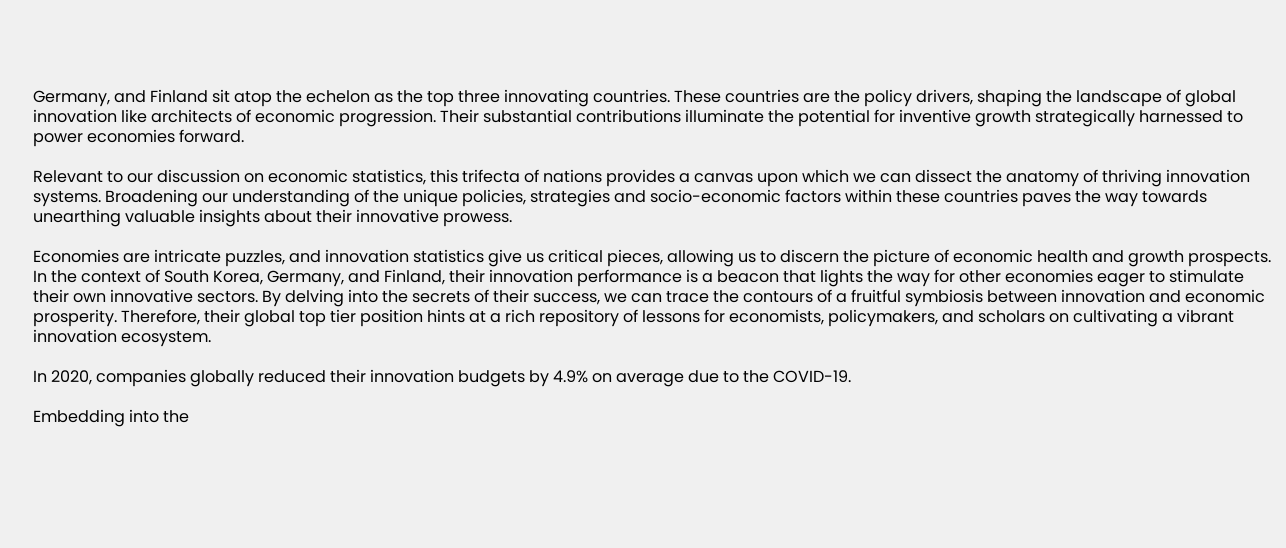Germany, and Finland sit atop the echelon as the top three innovating countries. These countries are the policy drivers, shaping the landscape of global innovation like architects of economic progression. Their substantial contributions illuminate the potential for inventive growth strategically harnessed to power economies forward.

Relevant to our discussion on economic statistics, this trifecta of nations provides a canvas upon which we can dissect the anatomy of thriving innovation systems. Broadening our understanding of the unique policies, strategies and socio-economic factors within these countries paves the way towards unearthing valuable insights about their innovative prowess.

Economies are intricate puzzles, and innovation statistics give us critical pieces, allowing us to discern the picture of economic health and growth prospects. In the context of South Korea, Germany, and Finland, their innovation performance is a beacon that lights the way for other economies eager to stimulate their own innovative sectors. By delving into the secrets of their success, we can trace the contours of a fruitful symbiosis between innovation and economic prosperity. Therefore, their global top tier position hints at a rich repository of lessons for economists, policymakers, and scholars on cultivating a vibrant innovation ecosystem.

In 2020, companies globally reduced their innovation budgets by 4.9% on average due to the COVID-19.

Embedding into the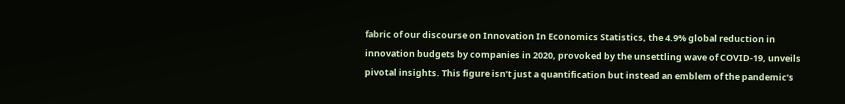fabric of our discourse on Innovation In Economics Statistics, the 4.9% global reduction in innovation budgets by companies in 2020, provoked by the unsettling wave of COVID-19, unveils pivotal insights. This figure isn’t just a quantification but instead an emblem of the pandemic’s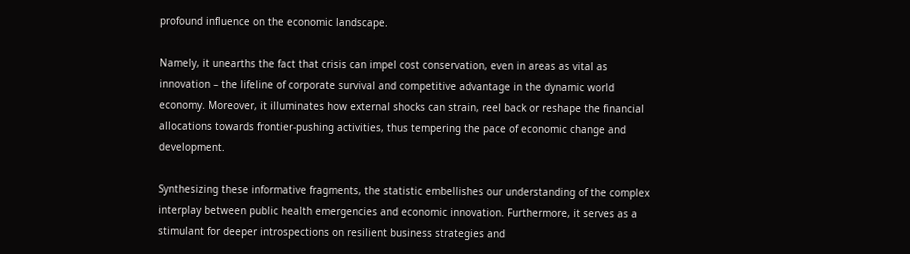profound influence on the economic landscape.

Namely, it unearths the fact that crisis can impel cost conservation, even in areas as vital as innovation – the lifeline of corporate survival and competitive advantage in the dynamic world economy. Moreover, it illuminates how external shocks can strain, reel back or reshape the financial allocations towards frontier-pushing activities, thus tempering the pace of economic change and development.

Synthesizing these informative fragments, the statistic embellishes our understanding of the complex interplay between public health emergencies and economic innovation. Furthermore, it serves as a stimulant for deeper introspections on resilient business strategies and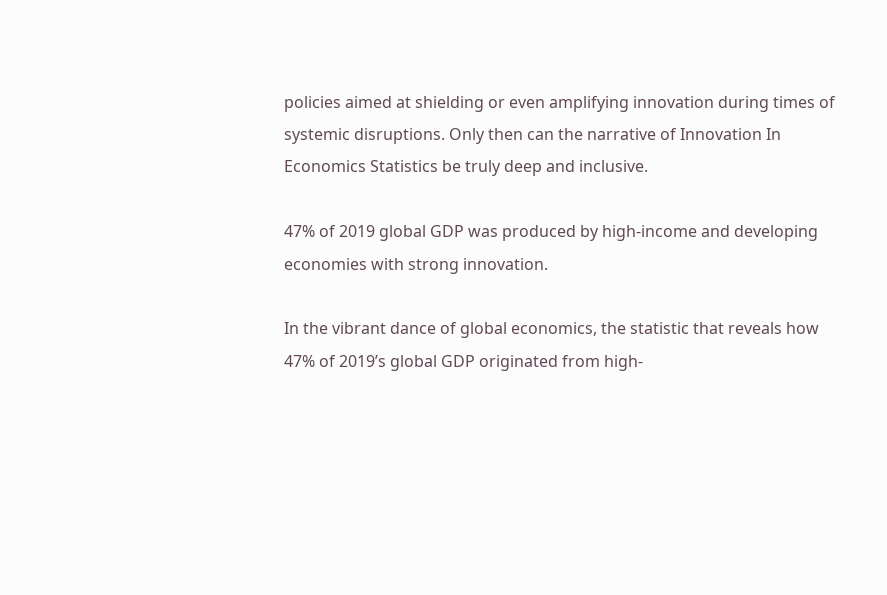policies aimed at shielding or even amplifying innovation during times of systemic disruptions. Only then can the narrative of Innovation In Economics Statistics be truly deep and inclusive.

47% of 2019 global GDP was produced by high-income and developing economies with strong innovation.

In the vibrant dance of global economics, the statistic that reveals how 47% of 2019’s global GDP originated from high-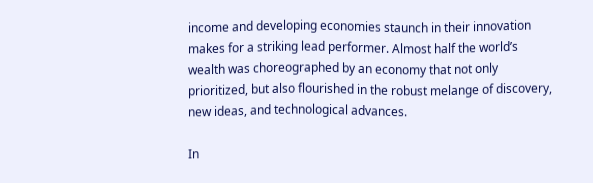income and developing economies staunch in their innovation makes for a striking lead performer. Almost half the world’s wealth was choreographed by an economy that not only prioritized, but also flourished in the robust melange of discovery, new ideas, and technological advances.

In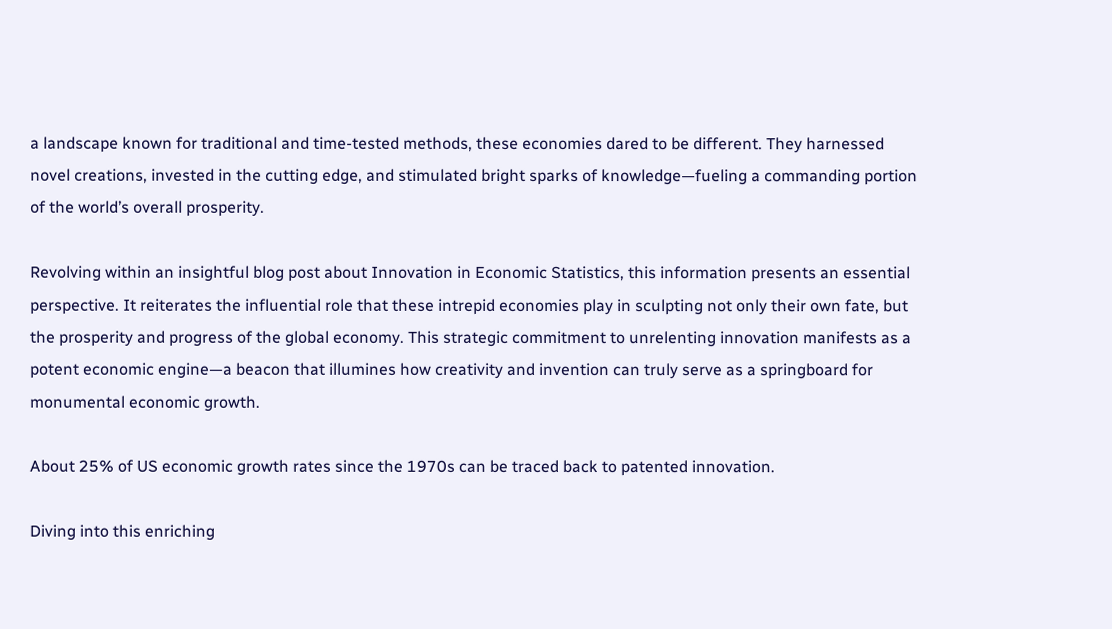a landscape known for traditional and time-tested methods, these economies dared to be different. They harnessed novel creations, invested in the cutting edge, and stimulated bright sparks of knowledge—fueling a commanding portion of the world’s overall prosperity.

Revolving within an insightful blog post about Innovation in Economic Statistics, this information presents an essential perspective. It reiterates the influential role that these intrepid economies play in sculpting not only their own fate, but the prosperity and progress of the global economy. This strategic commitment to unrelenting innovation manifests as a potent economic engine—a beacon that illumines how creativity and invention can truly serve as a springboard for monumental economic growth.

About 25% of US economic growth rates since the 1970s can be traced back to patented innovation.

Diving into this enriching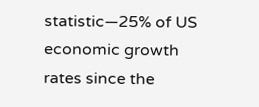statistic—25% of US economic growth rates since the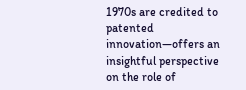1970s are credited to patented innovation—offers an insightful perspective on the role of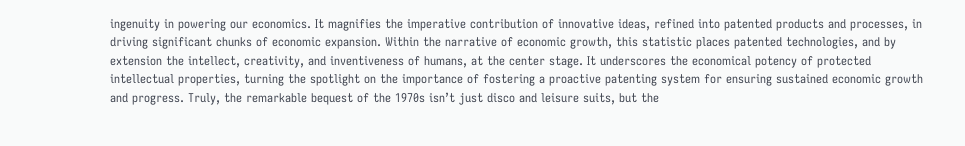ingenuity in powering our economics. It magnifies the imperative contribution of innovative ideas, refined into patented products and processes, in driving significant chunks of economic expansion. Within the narrative of economic growth, this statistic places patented technologies, and by extension the intellect, creativity, and inventiveness of humans, at the center stage. It underscores the economical potency of protected intellectual properties, turning the spotlight on the importance of fostering a proactive patenting system for ensuring sustained economic growth and progress. Truly, the remarkable bequest of the 1970s isn’t just disco and leisure suits, but the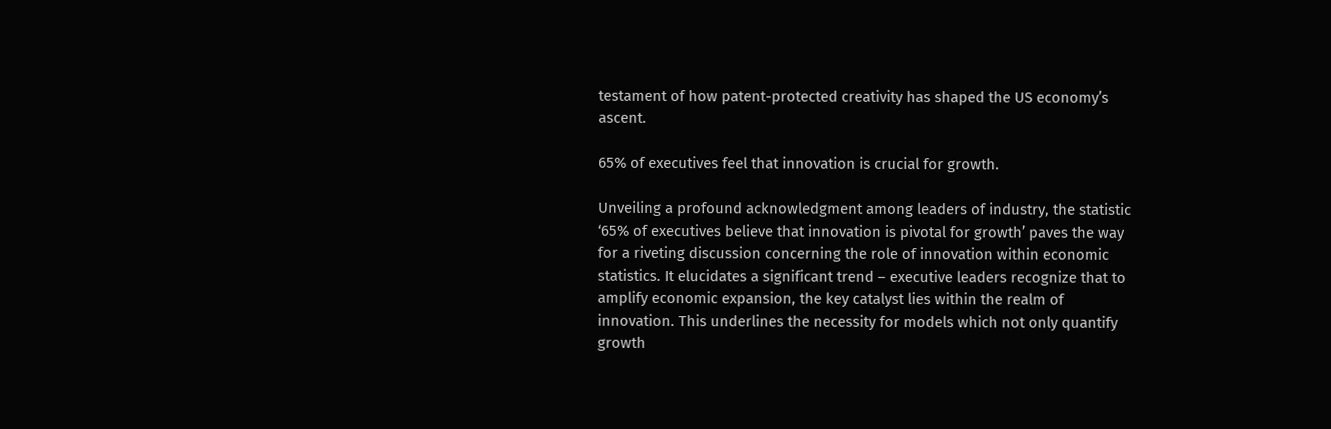testament of how patent-protected creativity has shaped the US economy’s ascent.

65% of executives feel that innovation is crucial for growth.

Unveiling a profound acknowledgment among leaders of industry, the statistic ‘65% of executives believe that innovation is pivotal for growth’ paves the way for a riveting discussion concerning the role of innovation within economic statistics. It elucidates a significant trend – executive leaders recognize that to amplify economic expansion, the key catalyst lies within the realm of innovation. This underlines the necessity for models which not only quantify growth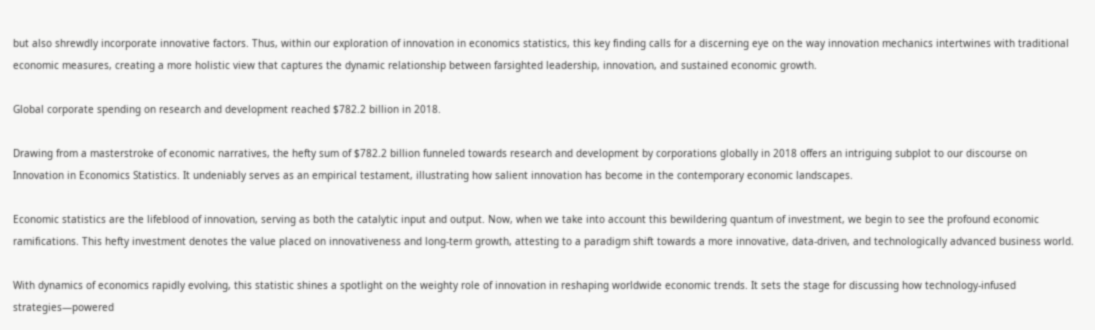but also shrewdly incorporate innovative factors. Thus, within our exploration of innovation in economics statistics, this key finding calls for a discerning eye on the way innovation mechanics intertwines with traditional economic measures, creating a more holistic view that captures the dynamic relationship between farsighted leadership, innovation, and sustained economic growth.

Global corporate spending on research and development reached $782.2 billion in 2018.

Drawing from a masterstroke of economic narratives, the hefty sum of $782.2 billion funneled towards research and development by corporations globally in 2018 offers an intriguing subplot to our discourse on Innovation in Economics Statistics. It undeniably serves as an empirical testament, illustrating how salient innovation has become in the contemporary economic landscapes.

Economic statistics are the lifeblood of innovation, serving as both the catalytic input and output. Now, when we take into account this bewildering quantum of investment, we begin to see the profound economic ramifications. This hefty investment denotes the value placed on innovativeness and long-term growth, attesting to a paradigm shift towards a more innovative, data-driven, and technologically advanced business world.

With dynamics of economics rapidly evolving, this statistic shines a spotlight on the weighty role of innovation in reshaping worldwide economic trends. It sets the stage for discussing how technology-infused strategies—powered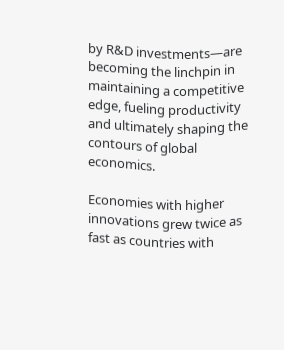by R&D investments—are becoming the linchpin in maintaining a competitive edge, fueling productivity and ultimately shaping the contours of global economics.

Economies with higher innovations grew twice as fast as countries with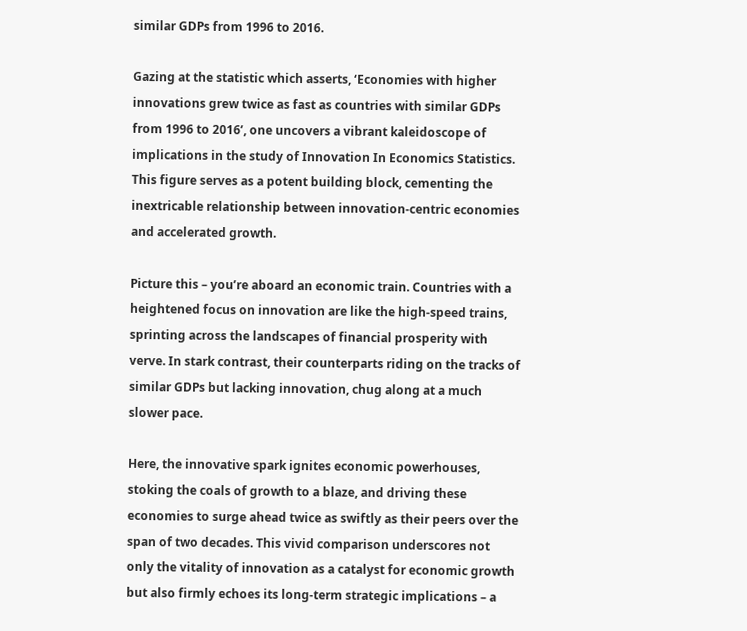similar GDPs from 1996 to 2016.

Gazing at the statistic which asserts, ‘Economies with higher innovations grew twice as fast as countries with similar GDPs from 1996 to 2016’, one uncovers a vibrant kaleidoscope of implications in the study of Innovation In Economics Statistics. This figure serves as a potent building block, cementing the inextricable relationship between innovation-centric economies and accelerated growth.

Picture this – you’re aboard an economic train. Countries with a heightened focus on innovation are like the high-speed trains, sprinting across the landscapes of financial prosperity with verve. In stark contrast, their counterparts riding on the tracks of similar GDPs but lacking innovation, chug along at a much slower pace.

Here, the innovative spark ignites economic powerhouses, stoking the coals of growth to a blaze, and driving these economies to surge ahead twice as swiftly as their peers over the span of two decades. This vivid comparison underscores not only the vitality of innovation as a catalyst for economic growth but also firmly echoes its long-term strategic implications – a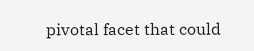pivotal facet that could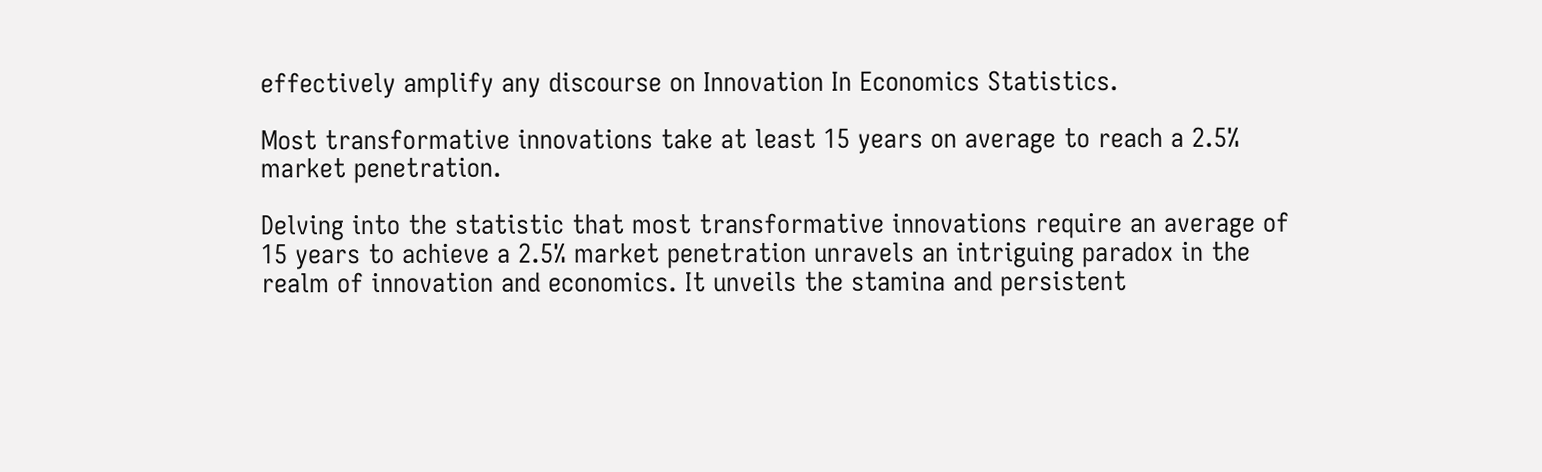effectively amplify any discourse on Innovation In Economics Statistics.

Most transformative innovations take at least 15 years on average to reach a 2.5% market penetration.

Delving into the statistic that most transformative innovations require an average of 15 years to achieve a 2.5% market penetration unravels an intriguing paradox in the realm of innovation and economics. It unveils the stamina and persistent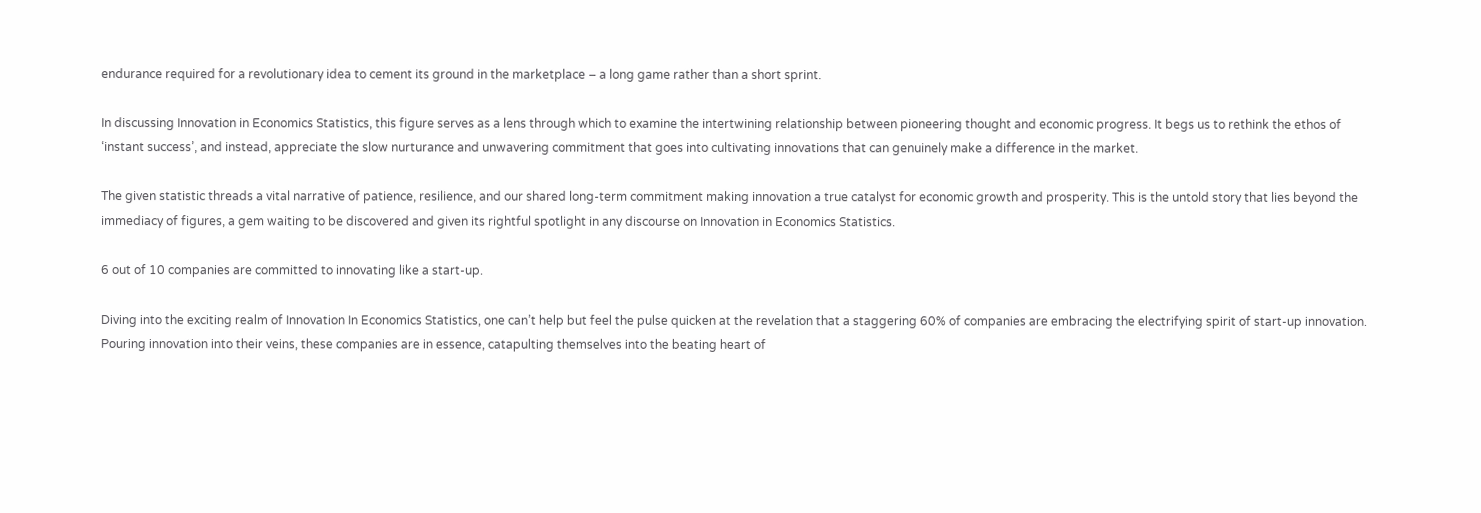endurance required for a revolutionary idea to cement its ground in the marketplace – a long game rather than a short sprint.

In discussing Innovation in Economics Statistics, this figure serves as a lens through which to examine the intertwining relationship between pioneering thought and economic progress. It begs us to rethink the ethos of ‘instant success’, and instead, appreciate the slow nurturance and unwavering commitment that goes into cultivating innovations that can genuinely make a difference in the market.

The given statistic threads a vital narrative of patience, resilience, and our shared long-term commitment making innovation a true catalyst for economic growth and prosperity. This is the untold story that lies beyond the immediacy of figures, a gem waiting to be discovered and given its rightful spotlight in any discourse on Innovation in Economics Statistics.

6 out of 10 companies are committed to innovating like a start-up.

Diving into the exciting realm of Innovation In Economics Statistics, one can’t help but feel the pulse quicken at the revelation that a staggering 60% of companies are embracing the electrifying spirit of start-up innovation. Pouring innovation into their veins, these companies are in essence, catapulting themselves into the beating heart of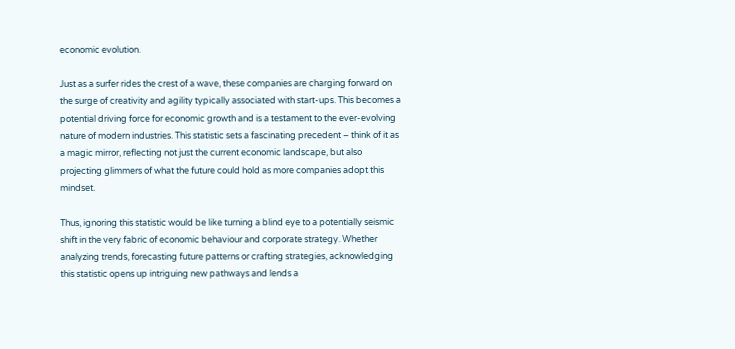economic evolution.

Just as a surfer rides the crest of a wave, these companies are charging forward on the surge of creativity and agility typically associated with start-ups. This becomes a potential driving force for economic growth and is a testament to the ever-evolving nature of modern industries. This statistic sets a fascinating precedent – think of it as a magic mirror, reflecting not just the current economic landscape, but also projecting glimmers of what the future could hold as more companies adopt this mindset.

Thus, ignoring this statistic would be like turning a blind eye to a potentially seismic shift in the very fabric of economic behaviour and corporate strategy. Whether analyzing trends, forecasting future patterns or crafting strategies, acknowledging this statistic opens up intriguing new pathways and lends a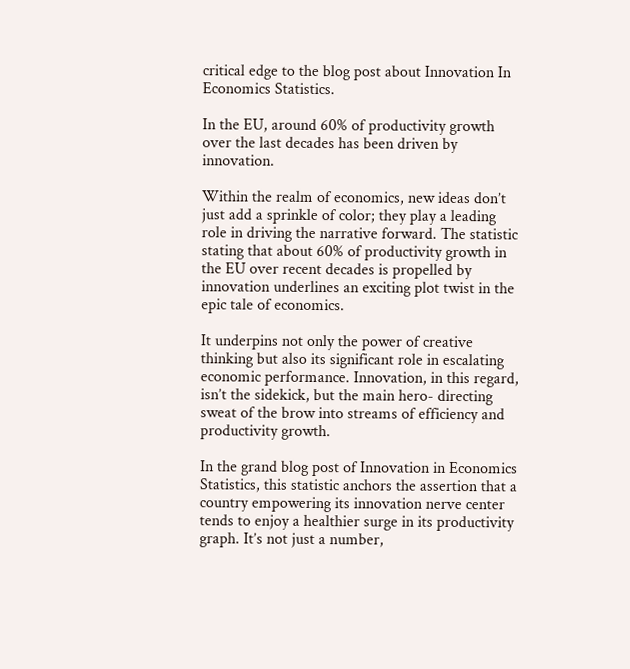critical edge to the blog post about Innovation In Economics Statistics.

In the EU, around 60% of productivity growth over the last decades has been driven by innovation.

Within the realm of economics, new ideas don’t just add a sprinkle of color; they play a leading role in driving the narrative forward. The statistic stating that about 60% of productivity growth in the EU over recent decades is propelled by innovation underlines an exciting plot twist in the epic tale of economics.

It underpins not only the power of creative thinking but also its significant role in escalating economic performance. Innovation, in this regard, isn’t the sidekick, but the main hero- directing sweat of the brow into streams of efficiency and productivity growth.

In the grand blog post of Innovation in Economics Statistics, this statistic anchors the assertion that a country empowering its innovation nerve center tends to enjoy a healthier surge in its productivity graph. It’s not just a number,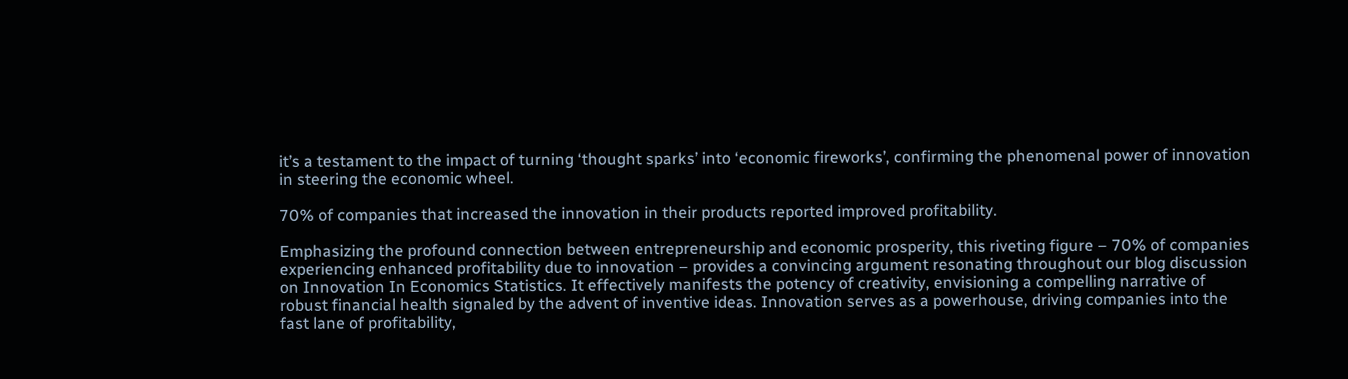it’s a testament to the impact of turning ‘thought sparks’ into ‘economic fireworks’, confirming the phenomenal power of innovation in steering the economic wheel.

70% of companies that increased the innovation in their products reported improved profitability.

Emphasizing the profound connection between entrepreneurship and economic prosperity, this riveting figure – 70% of companies experiencing enhanced profitability due to innovation – provides a convincing argument resonating throughout our blog discussion on Innovation In Economics Statistics. It effectively manifests the potency of creativity, envisioning a compelling narrative of robust financial health signaled by the advent of inventive ideas. Innovation serves as a powerhouse, driving companies into the fast lane of profitability,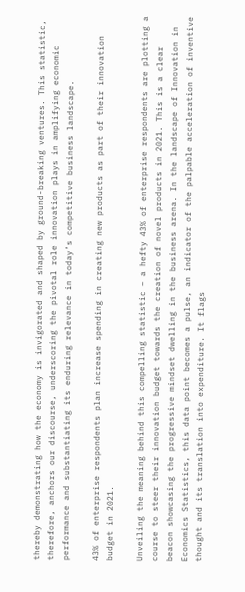thereby demonstrating how the economy is invigorated and shaped by ground-breaking ventures. This statistic, therefore, anchors our discourse, underscoring the pivotal role innovation plays in amplifying economic performance and substantiating its enduring relevance in today’s competitive business landscape.

43% of enterprise respondents plan increase spending in creating new products as part of their innovation budget in 2021.

Unveiling the meaning behind this compelling statistic – a hefty 43% of enterprise respondents are plotting a course to steer their innovation budget towards the creation of novel products in 2021. This is a clear beacon showcasing the progressive mindset dwelling in the business arena. In the landscape of Innovation in Economics Statistics, this data point becomes a pulse, an indicator of the palpable acceleration of inventive thought and its translation into expenditure. It flags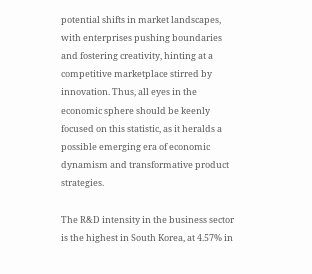potential shifts in market landscapes, with enterprises pushing boundaries and fostering creativity, hinting at a competitive marketplace stirred by innovation. Thus, all eyes in the economic sphere should be keenly focused on this statistic, as it heralds a possible emerging era of economic dynamism and transformative product strategies.

The R&D intensity in the business sector is the highest in South Korea, at 4.57% in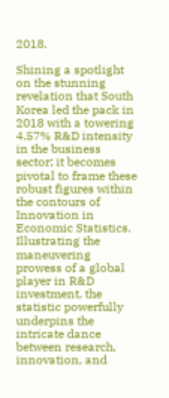2018.

Shining a spotlight on the stunning revelation that South Korea led the pack in 2018 with a towering 4.57% R&D intensity in the business sector; it becomes pivotal to frame these robust figures within the contours of Innovation in Economic Statistics. Illustrating the maneuvering prowess of a global player in R&D investment, the statistic powerfully underpins the intricate dance between research, innovation, and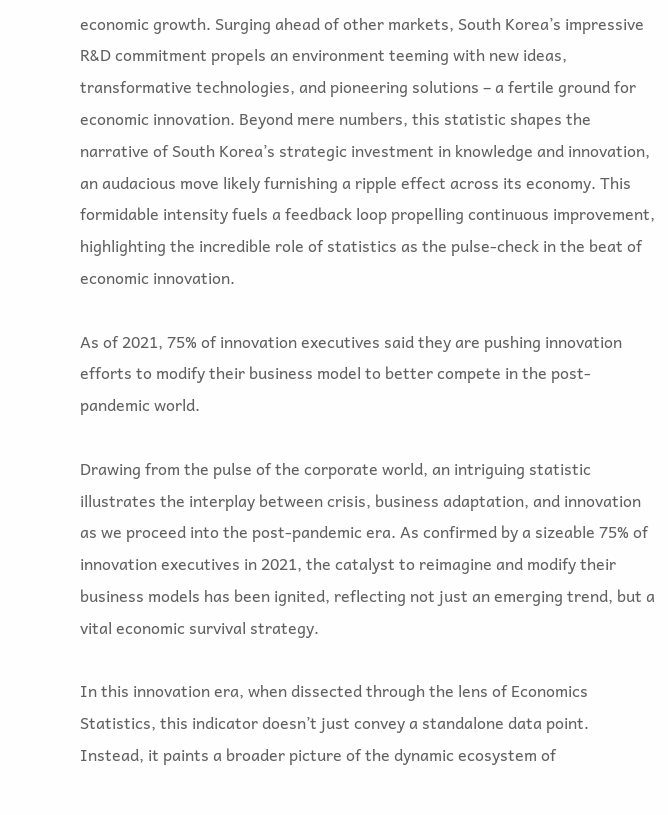economic growth. Surging ahead of other markets, South Korea’s impressive R&D commitment propels an environment teeming with new ideas, transformative technologies, and pioneering solutions – a fertile ground for economic innovation. Beyond mere numbers, this statistic shapes the narrative of South Korea’s strategic investment in knowledge and innovation, an audacious move likely furnishing a ripple effect across its economy. This formidable intensity fuels a feedback loop propelling continuous improvement, highlighting the incredible role of statistics as the pulse-check in the beat of economic innovation.

As of 2021, 75% of innovation executives said they are pushing innovation efforts to modify their business model to better compete in the post-pandemic world.

Drawing from the pulse of the corporate world, an intriguing statistic illustrates the interplay between crisis, business adaptation, and innovation as we proceed into the post-pandemic era. As confirmed by a sizeable 75% of innovation executives in 2021, the catalyst to reimagine and modify their business models has been ignited, reflecting not just an emerging trend, but a vital economic survival strategy.

In this innovation era, when dissected through the lens of Economics Statistics, this indicator doesn’t just convey a standalone data point. Instead, it paints a broader picture of the dynamic ecosystem of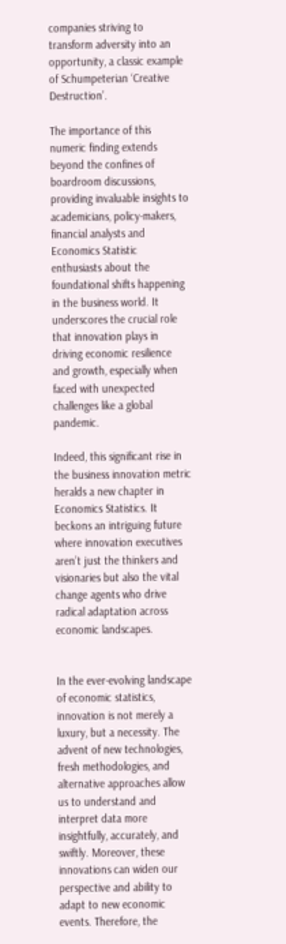companies striving to transform adversity into an opportunity, a classic example of Schumpeterian ‘Creative Destruction’.

The importance of this numeric finding extends beyond the confines of boardroom discussions, providing invaluable insights to academicians, policy-makers, financial analysts and Economics Statistic enthusiasts about the foundational shifts happening in the business world. It underscores the crucial role that innovation plays in driving economic resilience and growth, especially when faced with unexpected challenges like a global pandemic.

Indeed, this significant rise in the business innovation metric heralds a new chapter in Economics Statistics. It beckons an intriguing future where innovation executives aren’t just the thinkers and visionaries but also the vital change agents who drive radical adaptation across economic landscapes.


In the ever-evolving landscape of economic statistics, innovation is not merely a luxury, but a necessity. The advent of new technologies, fresh methodologies, and alternative approaches allow us to understand and interpret data more insightfully, accurately, and swiftly. Moreover, these innovations can widen our perspective and ability to adapt to new economic events. Therefore, the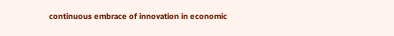continuous embrace of innovation in economic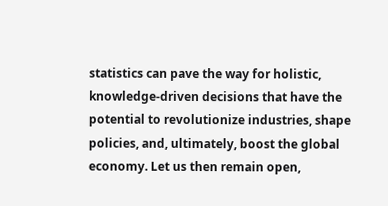statistics can pave the way for holistic, knowledge-driven decisions that have the potential to revolutionize industries, shape policies, and, ultimately, boost the global economy. Let us then remain open,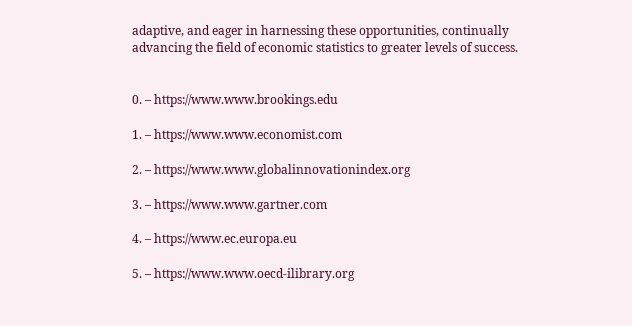adaptive, and eager in harnessing these opportunities, continually advancing the field of economic statistics to greater levels of success.


0. – https://www.www.brookings.edu

1. – https://www.www.economist.com

2. – https://www.www.globalinnovationindex.org

3. – https://www.www.gartner.com

4. – https://www.ec.europa.eu

5. – https://www.www.oecd-ilibrary.org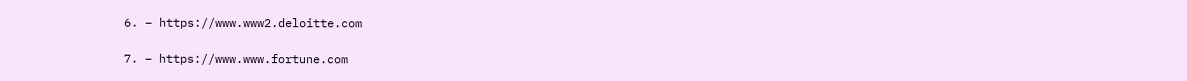6. – https://www.www2.deloitte.com

7. – https://www.www.fortune.com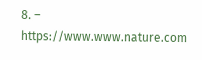8. – https://www.www.nature.com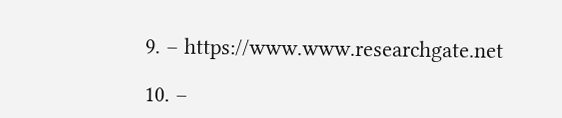9. – https://www.www.researchgate.net

10. –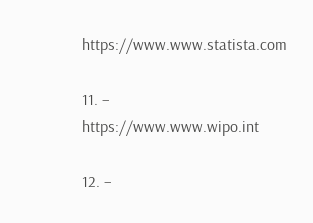https://www.www.statista.com

11. – https://www.www.wipo.int

12. –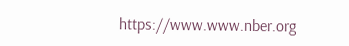https://www.www.nber.org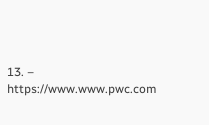13. – https://www.www.pwc.com